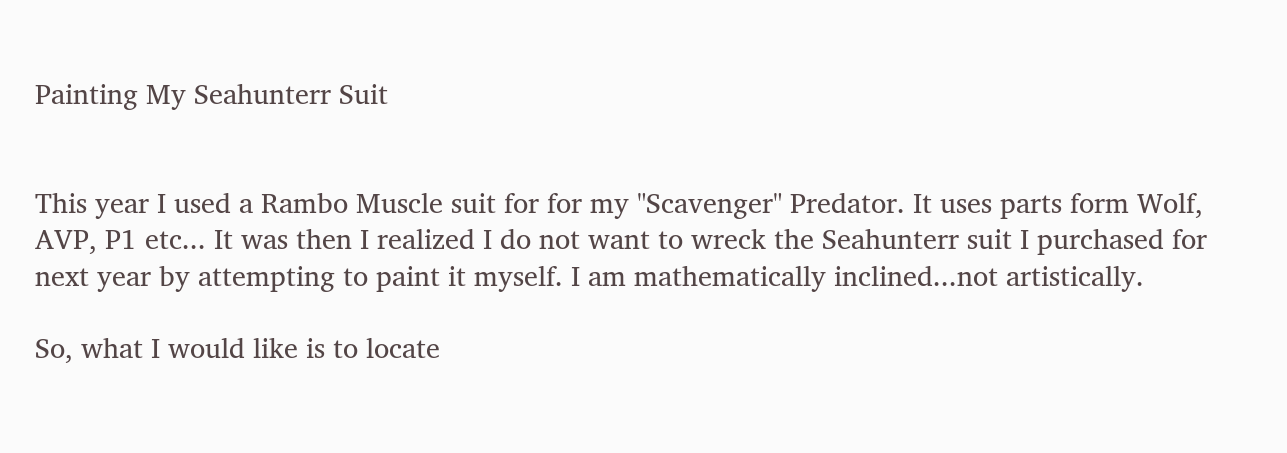Painting My Seahunterr Suit


This year I used a Rambo Muscle suit for for my "Scavenger" Predator. It uses parts form Wolf, AVP, P1 etc... It was then I realized I do not want to wreck the Seahunterr suit I purchased for next year by attempting to paint it myself. I am mathematically inclined...not artistically.

So, what I would like is to locate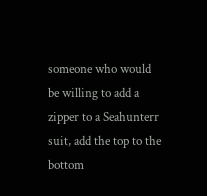someone who would be willing to add a zipper to a Seahunterr suit, add the top to the bottom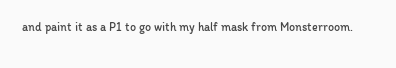and paint it as a P1 to go with my half mask from Monsterroom.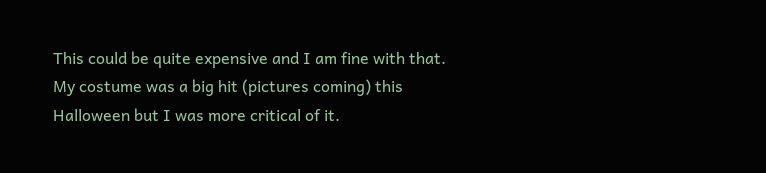This could be quite expensive and I am fine with that. My costume was a big hit (pictures coming) this Halloween but I was more critical of it.